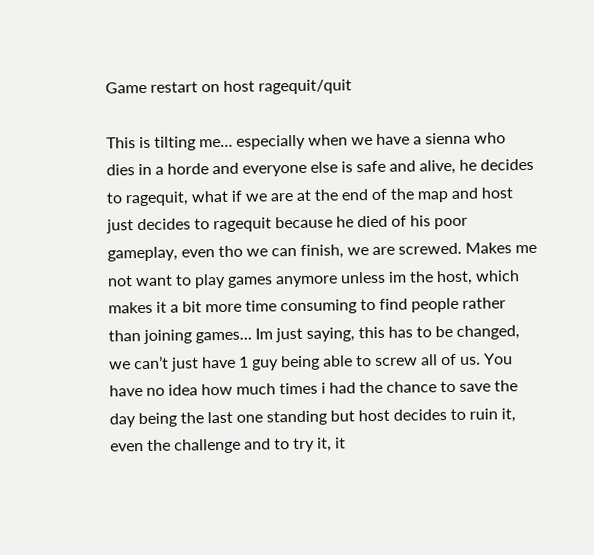Game restart on host ragequit/quit

This is tilting me… especially when we have a sienna who dies in a horde and everyone else is safe and alive, he decides to ragequit, what if we are at the end of the map and host just decides to ragequit because he died of his poor gameplay, even tho we can finish, we are screwed. Makes me not want to play games anymore unless im the host, which makes it a bit more time consuming to find people rather than joining games… Im just saying, this has to be changed, we can’t just have 1 guy being able to screw all of us. You have no idea how much times i had the chance to save the day being the last one standing but host decides to ruin it, even the challenge and to try it, it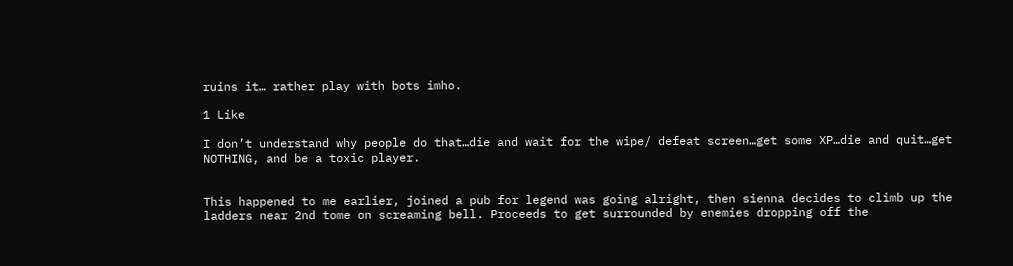ruins it… rather play with bots imho.

1 Like

I don’t understand why people do that…die and wait for the wipe/ defeat screen…get some XP…die and quit…get NOTHING, and be a toxic player.


This happened to me earlier, joined a pub for legend was going alright, then sienna decides to climb up the ladders near 2nd tome on screaming bell. Proceeds to get surrounded by enemies dropping off the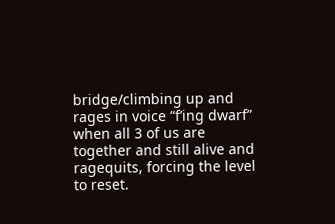bridge/climbing up and rages in voice “f’ing dwarf” when all 3 of us are together and still alive and ragequits, forcing the level to reset.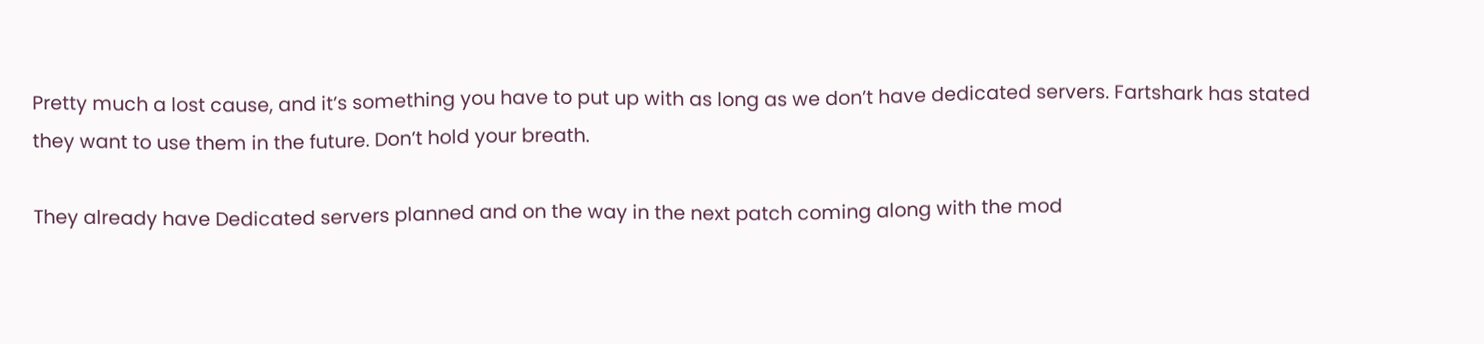Pretty much a lost cause, and it’s something you have to put up with as long as we don’t have dedicated servers. Fartshark has stated they want to use them in the future. Don’t hold your breath.

They already have Dedicated servers planned and on the way in the next patch coming along with the mod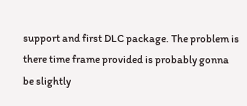support and first DLC package. The problem is there time frame provided is probably gonna be slightly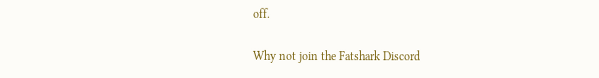off.

Why not join the Fatshark Discord